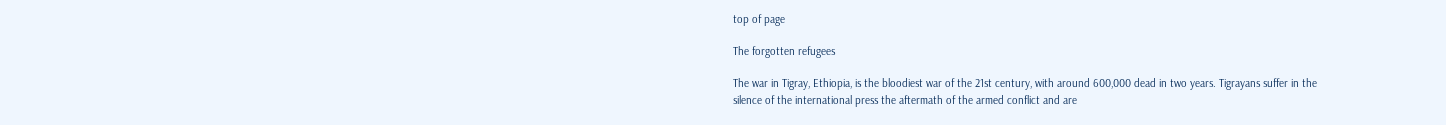top of page

The forgotten refugees

The war in Tigray, Ethiopia, is the bloodiest war of the 21st century, with around 600,000 dead in two years. Tigrayans suffer in the silence of the international press the aftermath of the armed conflict and are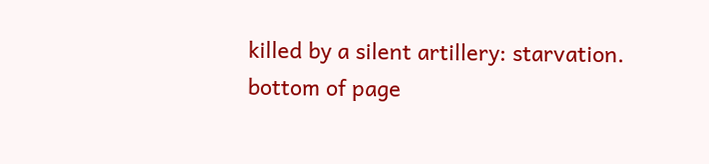killed by a silent artillery: starvation.
bottom of page